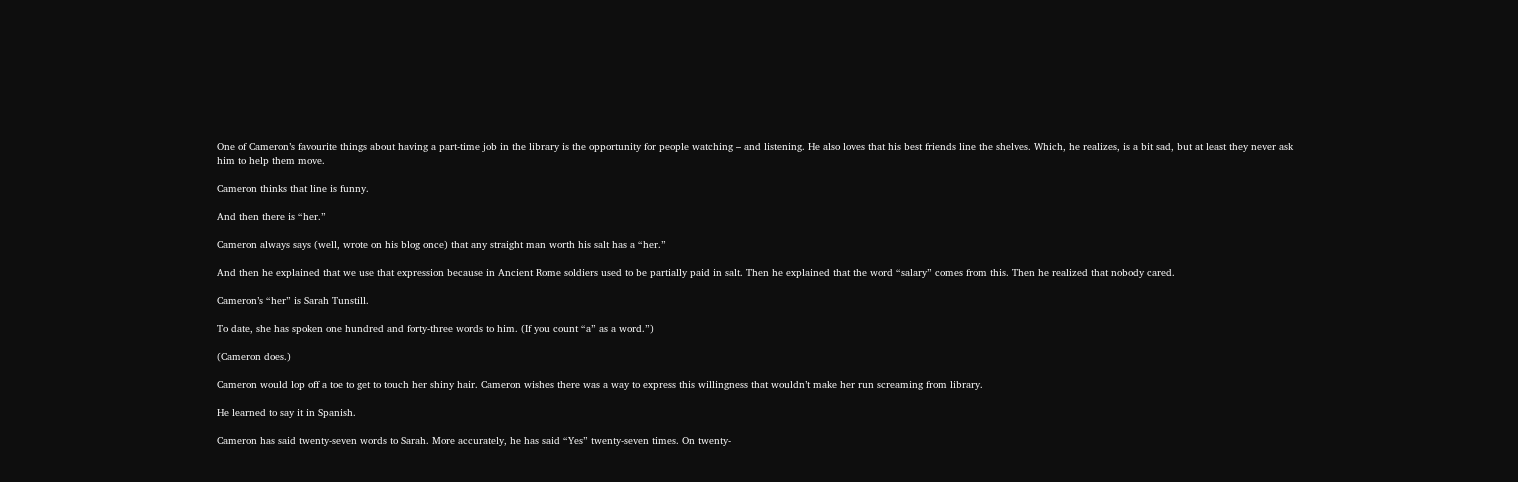One of Cameron’s favourite things about having a part-time job in the library is the opportunity for people watching – and listening. He also loves that his best friends line the shelves. Which, he realizes, is a bit sad, but at least they never ask him to help them move.

Cameron thinks that line is funny.

And then there is “her.”

Cameron always says (well, wrote on his blog once) that any straight man worth his salt has a “her.”

And then he explained that we use that expression because in Ancient Rome soldiers used to be partially paid in salt. Then he explained that the word “salary” comes from this. Then he realized that nobody cared.

Cameron’s “her” is Sarah Tunstill.

To date, she has spoken one hundred and forty-three words to him. (If you count “a” as a word.”)

(Cameron does.)

Cameron would lop off a toe to get to touch her shiny hair. Cameron wishes there was a way to express this willingness that wouldn’t make her run screaming from library.

He learned to say it in Spanish.

Cameron has said twenty-seven words to Sarah. More accurately, he has said “Yes” twenty-seven times. On twenty-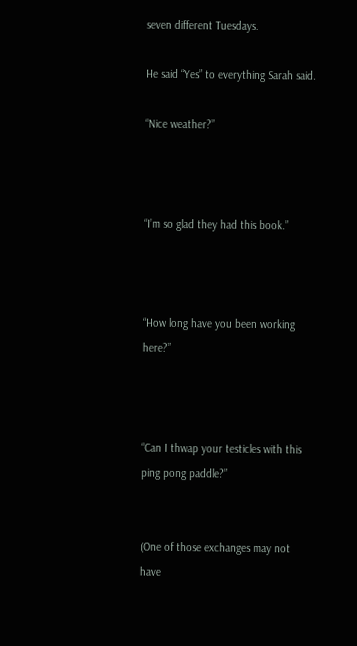seven different Tuesdays.

He said “Yes” to everything Sarah said.

“Nice weather?”



“I’m so glad they had this book.”



“How long have you been working here?”



“Can I thwap your testicles with this ping pong paddle?”


(One of those exchanges may not have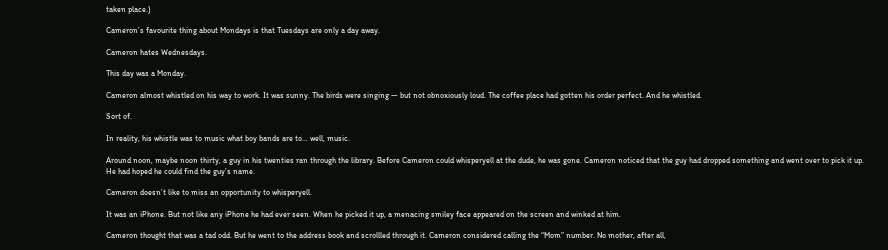taken place.)

Cameron’s favourite thing about Mondays is that Tuesdays are only a day away.

Cameron hates Wednesdays.

This day was a Monday.

Cameron almost whistled on his way to work. It was sunny. The birds were singing — but not obnoxiously loud. The coffee place had gotten his order perfect. And he whistled.

Sort of.

In reality, his whistle was to music what boy bands are to… well, music.

Around noon, maybe noon thirty, a guy in his twenties ran through the library. Before Cameron could whisperyell at the dude, he was gone. Cameron noticed that the guy had dropped something and went over to pick it up. He had hoped he could find the guy’s name.

Cameron doesn’t like to miss an opportunity to whisperyell.

It was an iPhone. But not like any iPhone he had ever seen. When he picked it up, a menacing smiley face appeared on the screen and winked at him.

Cameron thought that was a tad odd. But he went to the address book and scrollled through it. Cameron considered calling the “Mom” number. No mother, after all,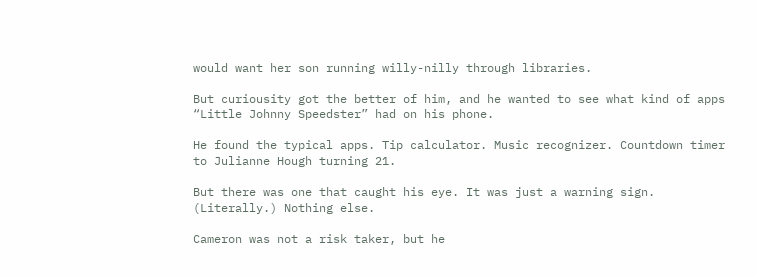would want her son running willy-nilly through libraries.

But curiousity got the better of him, and he wanted to see what kind of apps “Little Johnny Speedster” had on his phone.

He found the typical apps. Tip calculator. Music recognizer. Countdown timer to Julianne Hough turning 21.

But there was one that caught his eye. It was just a warning sign. (Literally.) Nothing else.

Cameron was not a risk taker, but he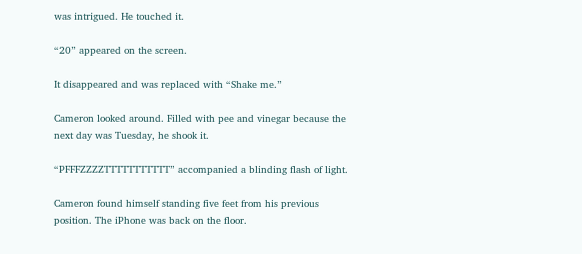was intrigued. He touched it.

“20” appeared on the screen.

It disappeared and was replaced with “Shake me.”

Cameron looked around. Filled with pee and vinegar because the next day was Tuesday, he shook it.

“PFFFZZZZTTTTTTTTTTT” accompanied a blinding flash of light.

Cameron found himself standing five feet from his previous position. The iPhone was back on the floor.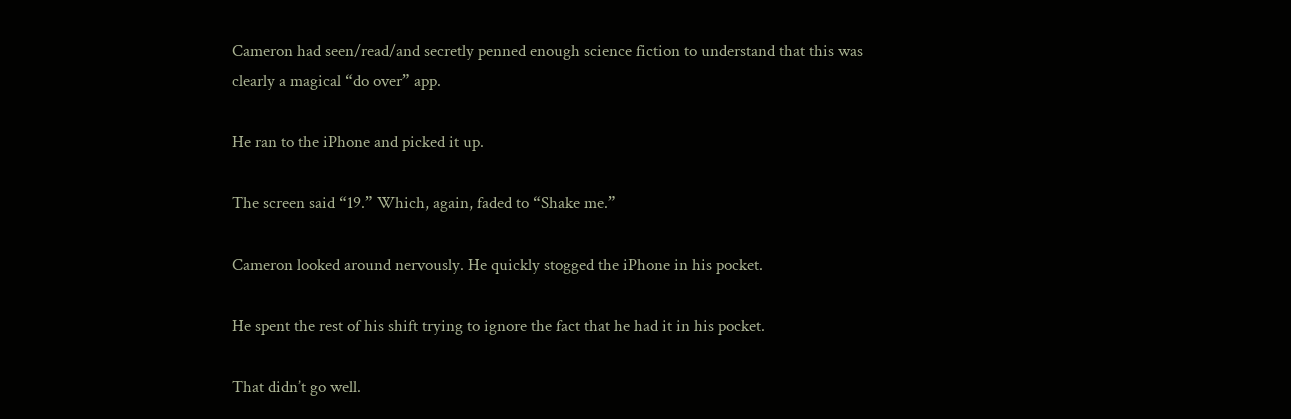Cameron had seen/read/and secretly penned enough science fiction to understand that this was clearly a magical “do over” app.

He ran to the iPhone and picked it up.

The screen said “19.” Which, again, faded to “Shake me.”

Cameron looked around nervously. He quickly stogged the iPhone in his pocket.

He spent the rest of his shift trying to ignore the fact that he had it in his pocket.

That didn’t go well.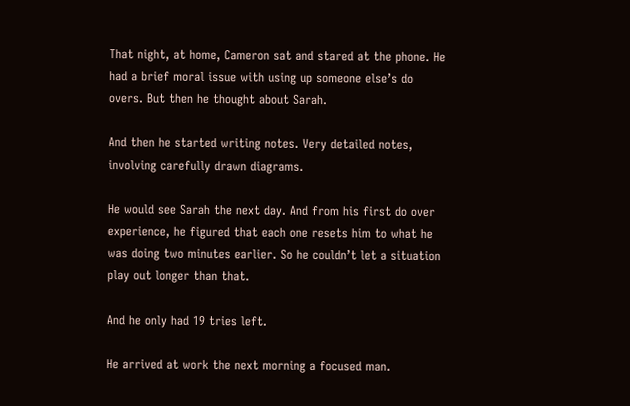That night, at home, Cameron sat and stared at the phone. He had a brief moral issue with using up someone else’s do overs. But then he thought about Sarah.

And then he started writing notes. Very detailed notes, involving carefully drawn diagrams.

He would see Sarah the next day. And from his first do over experience, he figured that each one resets him to what he was doing two minutes earlier. So he couldn’t let a situation play out longer than that.

And he only had 19 tries left.

He arrived at work the next morning a focused man.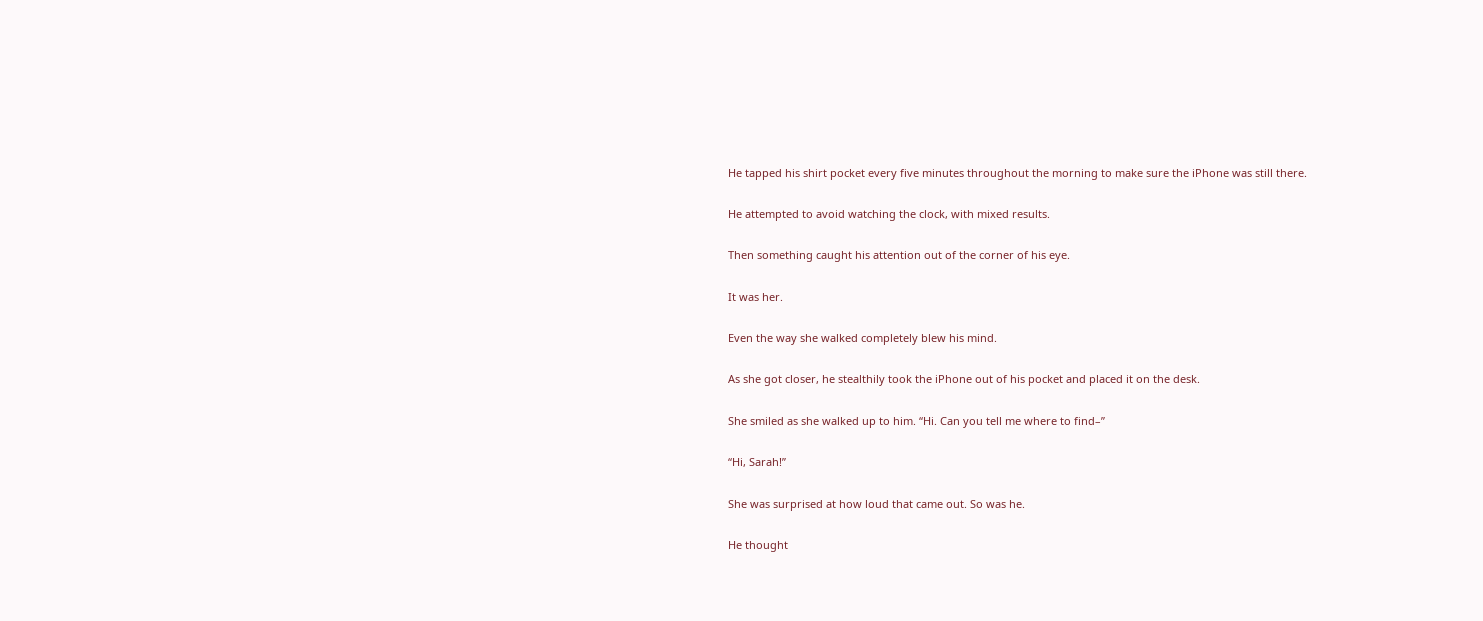He tapped his shirt pocket every five minutes throughout the morning to make sure the iPhone was still there.

He attempted to avoid watching the clock, with mixed results.

Then something caught his attention out of the corner of his eye.

It was her.

Even the way she walked completely blew his mind.

As she got closer, he stealthily took the iPhone out of his pocket and placed it on the desk.

She smiled as she walked up to him. “Hi. Can you tell me where to find–”

“Hi, Sarah!”

She was surprised at how loud that came out. So was he.

He thought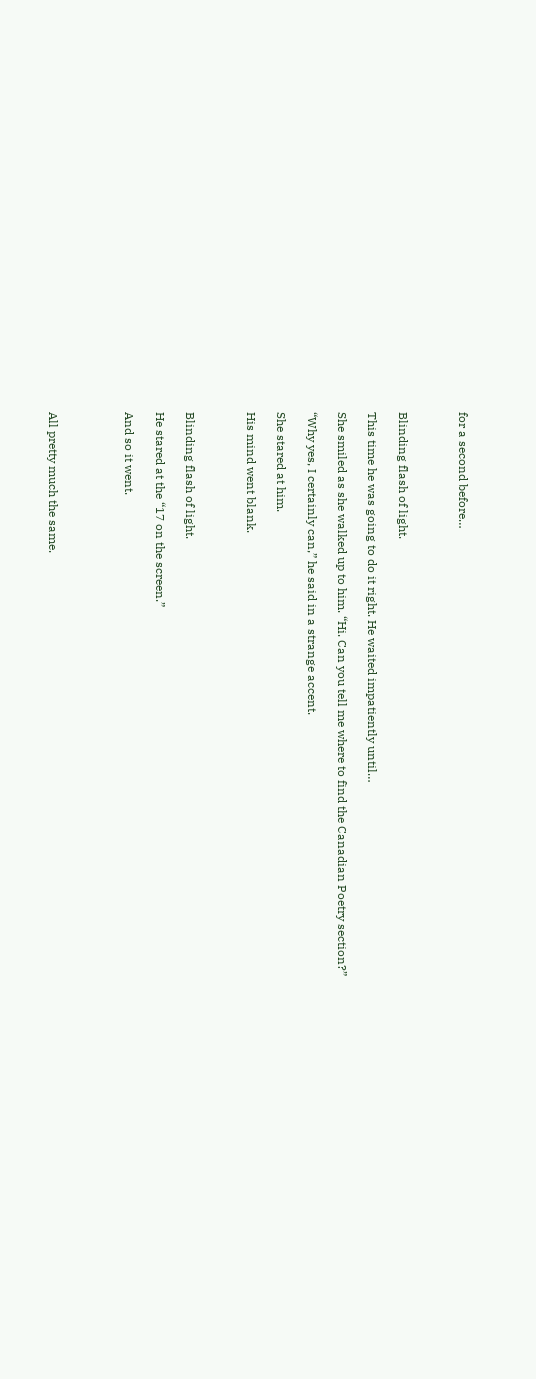for a second before…



Blinding flash of light.

This time he was going to do it right. He waited impatiently until…

She smiled as she walked up to him. “Hi. Can you tell me where to find the Canadian Poetry section?”

“Why yes, I certainly can,” he said in a strange accent.

She stared at him.

His mind went blank.



Blinding flash of light.

He stared at the “17 on the screen.”

And so it went.




All pretty much the same.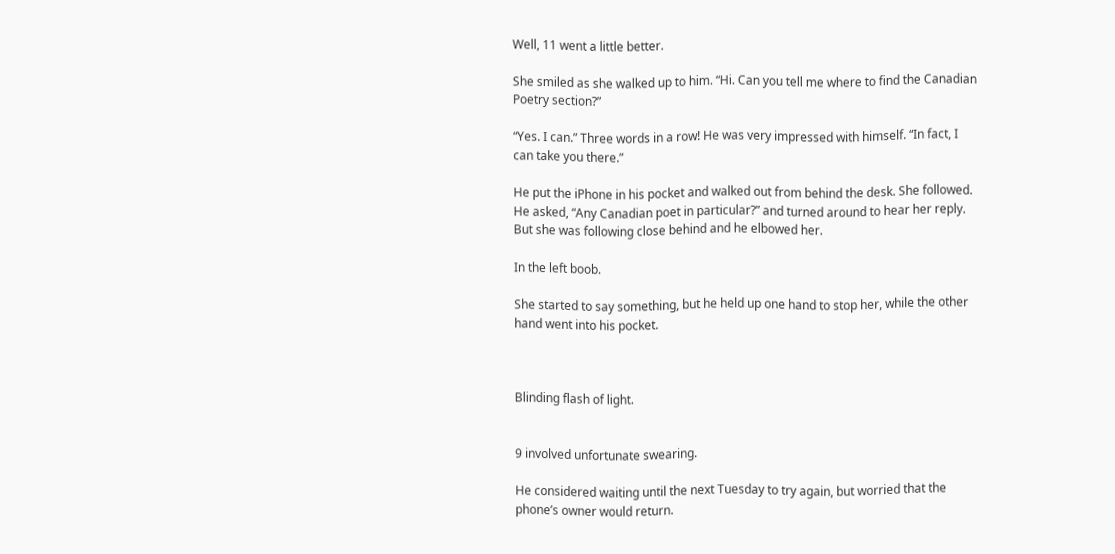Well, 11 went a little better.

She smiled as she walked up to him. “Hi. Can you tell me where to find the Canadian Poetry section?”

“Yes. I can.” Three words in a row! He was very impressed with himself. “In fact, I can take you there.”

He put the iPhone in his pocket and walked out from behind the desk. She followed. He asked, “Any Canadian poet in particular?” and turned around to hear her reply. But she was following close behind and he elbowed her.

In the left boob.

She started to say something, but he held up one hand to stop her, while the other hand went into his pocket.



Blinding flash of light.


9 involved unfortunate swearing.

He considered waiting until the next Tuesday to try again, but worried that the phone’s owner would return.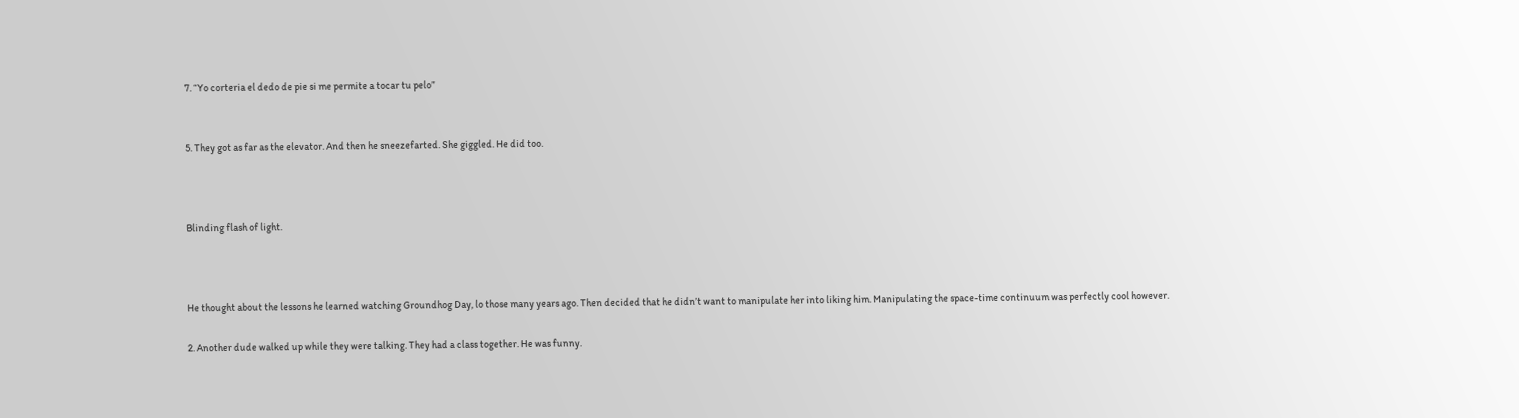7. “Yo corteria el dedo de pie si me permite a tocar tu pelo”


5. They got as far as the elevator. And then he sneezefarted. She giggled. He did too.



Blinding flash of light.



He thought about the lessons he learned watching Groundhog Day, lo those many years ago. Then decided that he didn’t want to manipulate her into liking him. Manipulating the space-time continuum was perfectly cool however.

2. Another dude walked up while they were talking. They had a class together. He was funny.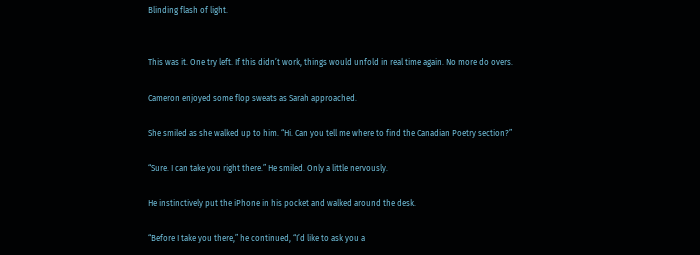Blinding flash of light.


This was it. One try left. If this didn’t work, things would unfold in real time again. No more do overs.

Cameron enjoyed some flop sweats as Sarah approached.

She smiled as she walked up to him. “Hi. Can you tell me where to find the Canadian Poetry section?”

“Sure. I can take you right there.” He smiled. Only a little nervously.

He instinctively put the iPhone in his pocket and walked around the desk.

“Before I take you there,” he continued, “I’d like to ask you a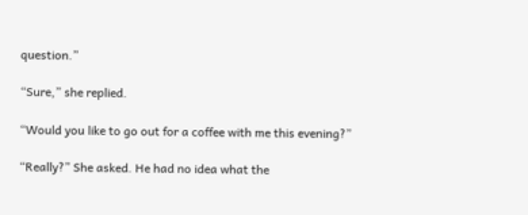question.”

“Sure,” she replied.

“Would you like to go out for a coffee with me this evening?”

“Really?” She asked. He had no idea what the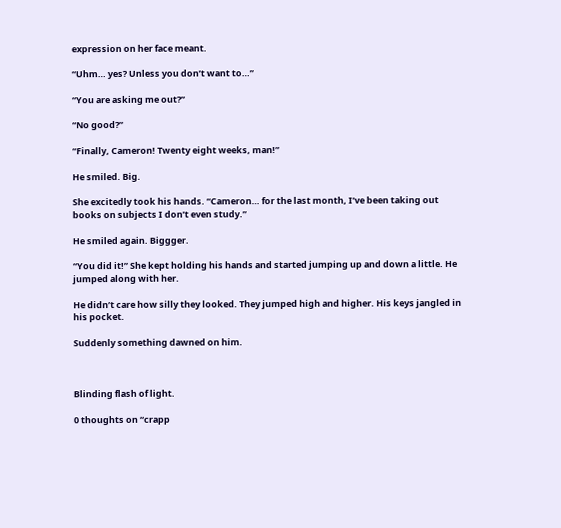expression on her face meant.

“Uhm… yes? Unless you don’t want to…”

“You are asking me out?”

“No good?”

“Finally, Cameron! Twenty eight weeks, man!”

He smiled. Big.

She excitedly took his hands. “Cameron… for the last month, I’ve been taking out books on subjects I don’t even study.”

He smiled again. Biggger.

“You did it!” She kept holding his hands and started jumping up and down a little. He jumped along with her.

He didn’t care how silly they looked. They jumped high and higher. His keys jangled in his pocket.

Suddenly something dawned on him.



Blinding flash of light.

0 thoughts on “crapp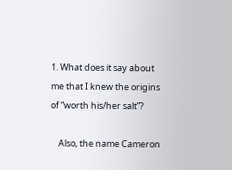1. What does it say about me that I knew the origins of “worth his/her salt”?

    Also, the name Cameron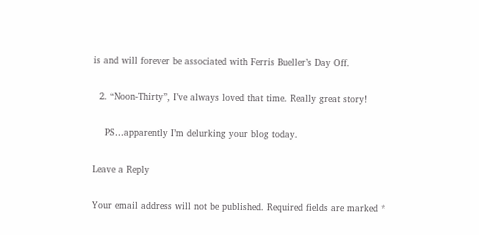is and will forever be associated with Ferris Bueller’s Day Off.

  2. “Noon-Thirty”, I’ve always loved that time. Really great story!

    PS…apparently I’m delurking your blog today.

Leave a Reply

Your email address will not be published. Required fields are marked *